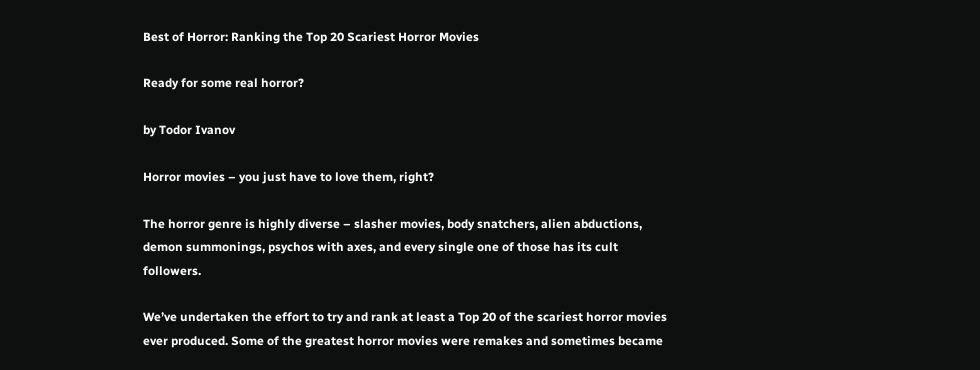Best of Horror: Ranking the Top 20 Scariest Horror Movies

Ready for some real horror?

by Todor Ivanov

Horror movies – you just have to love them, right?

The horror genre is highly diverse – slasher movies, body snatchers, alien abductions, demon summonings, psychos with axes, and every single one of those has its cult followers.

We’ve undertaken the effort to try and rank at least a Top 20 of the scariest horror movies ever produced. Some of the greatest horror movies were remakes and sometimes became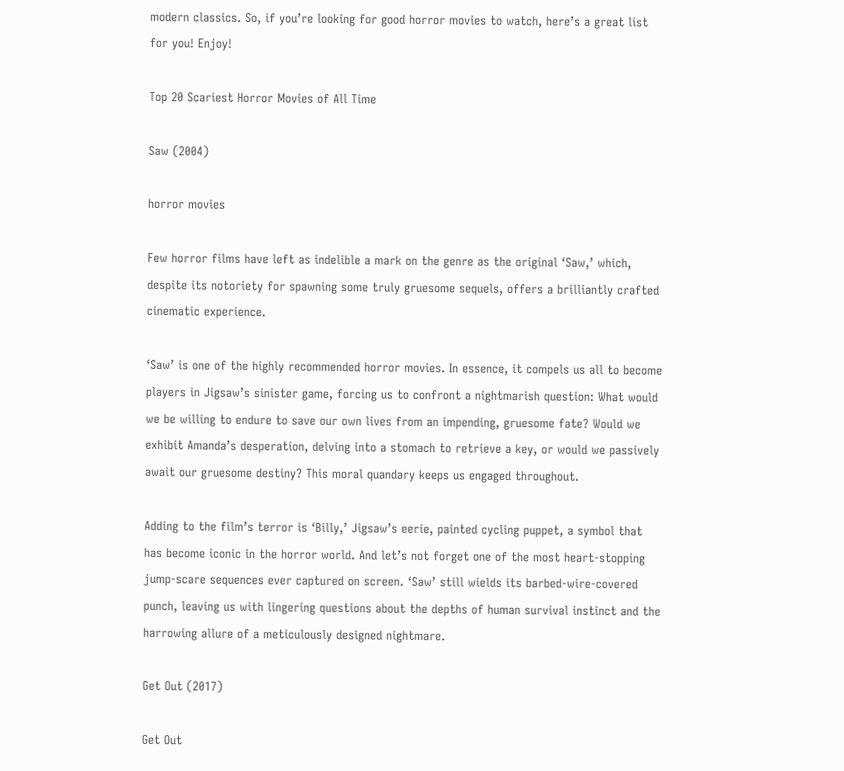modern classics. So, if you’re looking for good horror movies to watch, here’s a great list for you! Enjoy!

Top 20 Scariest Horror Movies of All Time

Saw (2004)

horror movies

Few horror films have left as indelible a mark on the genre as the original ‘Saw,’ which, despite its notoriety for spawning some truly gruesome sequels, offers a brilliantly crafted cinematic experience.

‘Saw’ is one of the highly recommended horror movies. In essence, it compels us all to become players in Jigsaw’s sinister game, forcing us to confront a nightmarish question: What would we be willing to endure to save our own lives from an impending, gruesome fate? Would we exhibit Amanda’s desperation, delving into a stomach to retrieve a key, or would we passively await our gruesome destiny? This moral quandary keeps us engaged throughout.

Adding to the film’s terror is ‘Billy,’ Jigsaw’s eerie, painted cycling puppet, a symbol that has become iconic in the horror world. And let’s not forget one of the most heart-stopping jump-scare sequences ever captured on screen. ‘Saw’ still wields its barbed-wire-covered punch, leaving us with lingering questions about the depths of human survival instinct and the harrowing allure of a meticulously designed nightmare.

Get Out (2017)

Get Out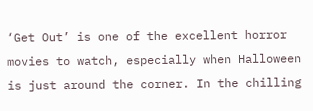‘Get Out’ is one of the excellent horror movies to watch, especially when Halloween is just around the corner. In the chilling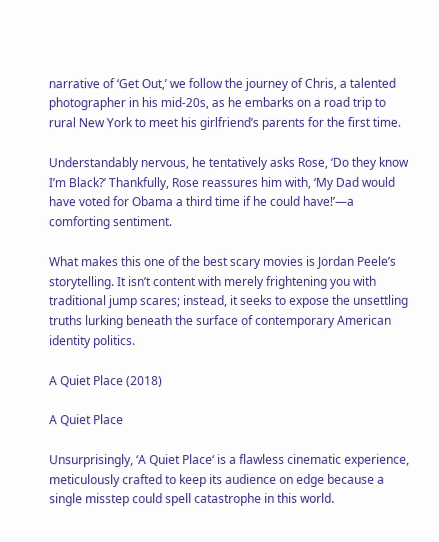narrative of ‘Get Out,’ we follow the journey of Chris, a talented photographer in his mid-20s, as he embarks on a road trip to rural New York to meet his girlfriend’s parents for the first time.

Understandably nervous, he tentatively asks Rose, ‘Do they know I’m Black?’ Thankfully, Rose reassures him with, ‘My Dad would have voted for Obama a third time if he could have!’—a comforting sentiment.

What makes this one of the best scary movies is Jordan Peele’s storytelling. It isn’t content with merely frightening you with traditional jump scares; instead, it seeks to expose the unsettling truths lurking beneath the surface of contemporary American identity politics.

A Quiet Place (2018)

A Quiet Place

Unsurprisingly, ‘A Quiet Place‘ is a flawless cinematic experience, meticulously crafted to keep its audience on edge because a single misstep could spell catastrophe in this world.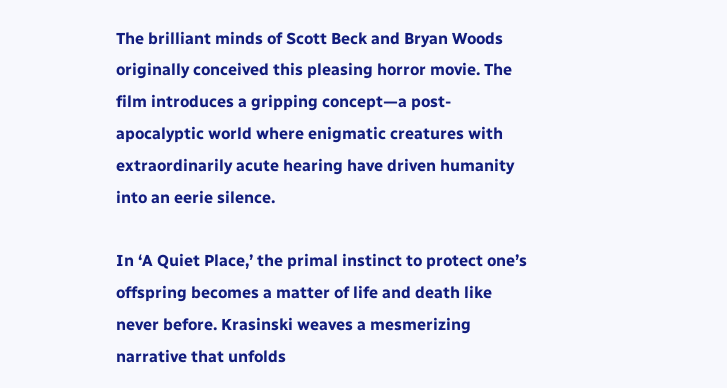The brilliant minds of Scott Beck and Bryan Woods originally conceived this pleasing horror movie. The film introduces a gripping concept—a post-apocalyptic world where enigmatic creatures with extraordinarily acute hearing have driven humanity into an eerie silence.

In ‘A Quiet Place,’ the primal instinct to protect one’s offspring becomes a matter of life and death like never before. Krasinski weaves a mesmerizing narrative that unfolds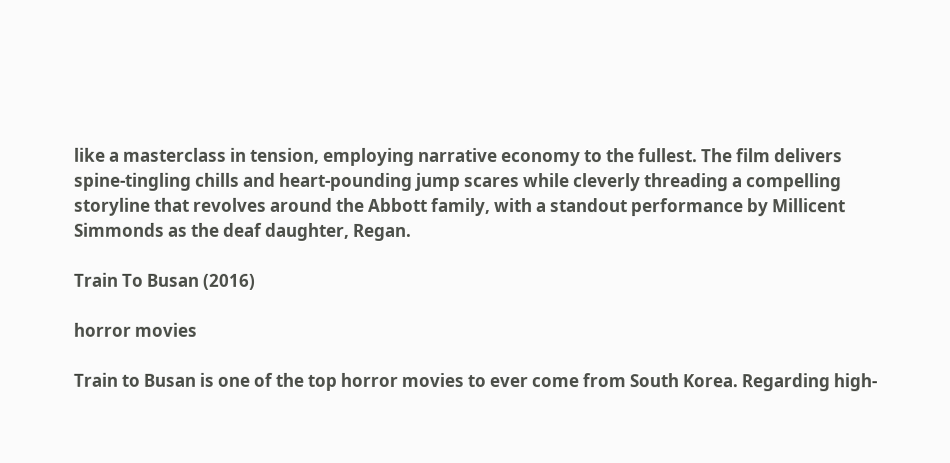like a masterclass in tension, employing narrative economy to the fullest. The film delivers spine-tingling chills and heart-pounding jump scares while cleverly threading a compelling storyline that revolves around the Abbott family, with a standout performance by Millicent Simmonds as the deaf daughter, Regan.

Train To Busan (2016)

horror movies

Train to Busan is one of the top horror movies to ever come from South Korea. Regarding high-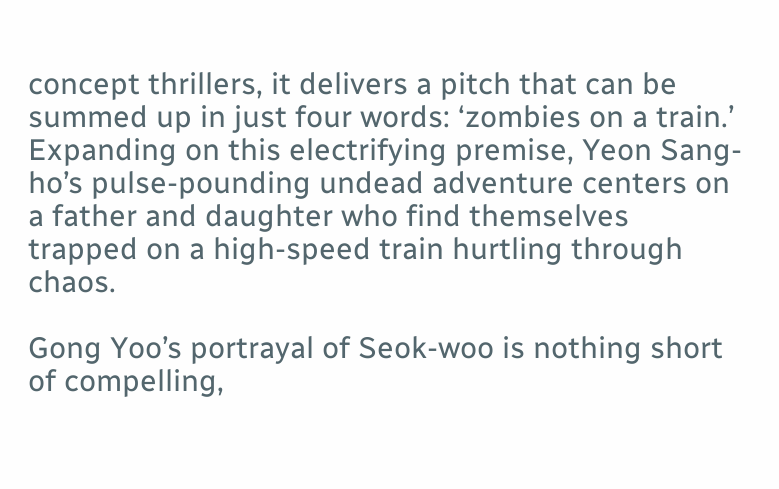concept thrillers, it delivers a pitch that can be summed up in just four words: ‘zombies on a train.’ Expanding on this electrifying premise, Yeon Sang-ho’s pulse-pounding undead adventure centers on a father and daughter who find themselves trapped on a high-speed train hurtling through chaos.

Gong Yoo’s portrayal of Seok-woo is nothing short of compelling,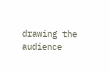drawing the audience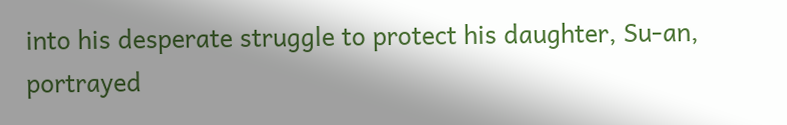into his desperate struggle to protect his daughter, Su-an, portrayed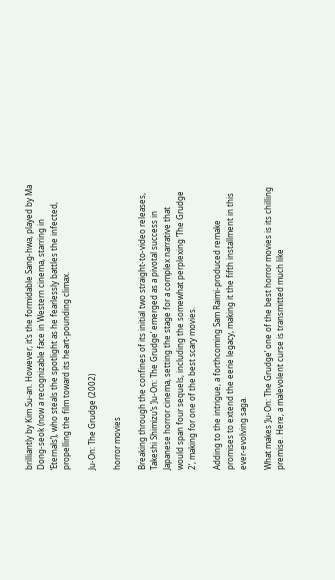brilliantly by Kim Su-an. However, it’s the formidable Sang-hwa, played by Ma Dong-seok (now a recognizable face in Western cinema, starring in ‘Eternals’), who steals the spotlight as he fearlessly battles the infected, propelling the film toward its heart-pounding climax.

Ju-On: The Grudge (2002)

horror movies

Breaking through the confines of its initial two straight-to-video releases, Takeshi Shimizu’s ‘Ju-On: The Grudge’ emerged as a pivotal success in Japanese horror cinema, setting the stage for a complex narrative that would span four sequels, including the somewhat perplexing ‘The Grudge 2’, making for one of the best scary movies.

Adding to the intrigue, a forthcoming Sam Raimi-produced remake promises to extend the eerie legacy, making it the fifth installment in this ever-evolving saga.

What makes ‘Ju-On: The Grudge’ one of the best horror movies is its chilling premise. Here, a malevolent curse is transmitted much like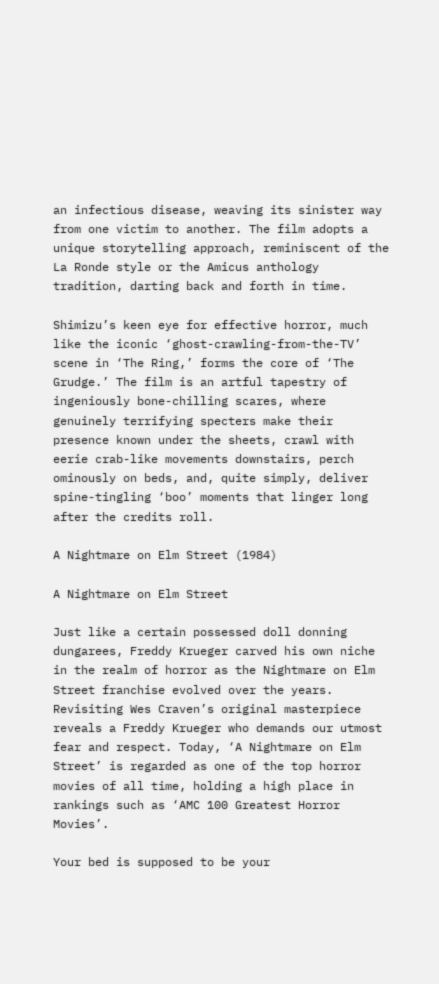an infectious disease, weaving its sinister way from one victim to another. The film adopts a unique storytelling approach, reminiscent of the La Ronde style or the Amicus anthology tradition, darting back and forth in time.

Shimizu’s keen eye for effective horror, much like the iconic ‘ghost-crawling-from-the-TV’ scene in ‘The Ring,’ forms the core of ‘The Grudge.’ The film is an artful tapestry of ingeniously bone-chilling scares, where genuinely terrifying specters make their presence known under the sheets, crawl with eerie crab-like movements downstairs, perch ominously on beds, and, quite simply, deliver spine-tingling ‘boo’ moments that linger long after the credits roll.

A Nightmare on Elm Street (1984)

A Nightmare on Elm Street

Just like a certain possessed doll donning dungarees, Freddy Krueger carved his own niche in the realm of horror as the Nightmare on Elm Street franchise evolved over the years. Revisiting Wes Craven’s original masterpiece reveals a Freddy Krueger who demands our utmost fear and respect. Today, ‘A Nightmare on Elm Street’ is regarded as one of the top horror movies of all time, holding a high place in rankings such as ‘AMC 100 Greatest Horror Movies’.

Your bed is supposed to be your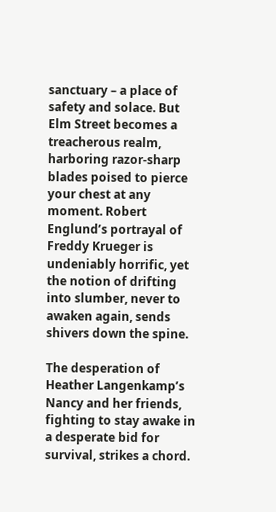sanctuary – a place of safety and solace. But Elm Street becomes a treacherous realm, harboring razor-sharp blades poised to pierce your chest at any moment. Robert Englund’s portrayal of Freddy Krueger is undeniably horrific, yet the notion of drifting into slumber, never to awaken again, sends shivers down the spine.

The desperation of Heather Langenkamp’s Nancy and her friends, fighting to stay awake in a desperate bid for survival, strikes a chord.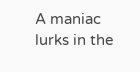A maniac lurks in the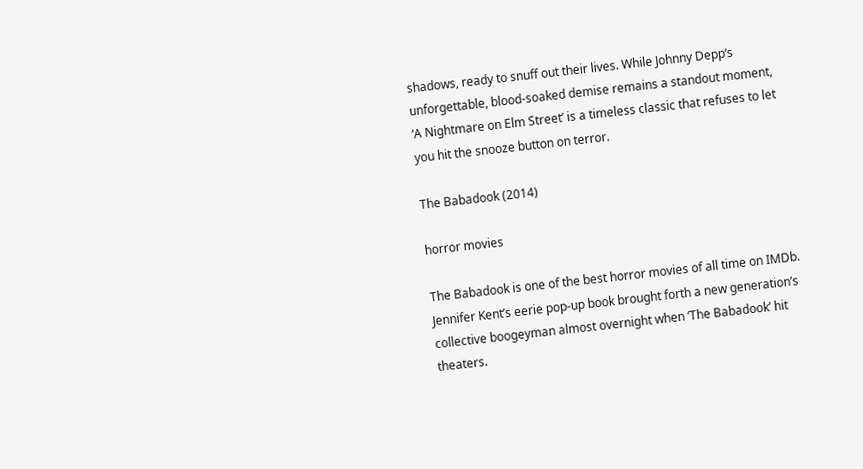shadows, ready to snuff out their lives. While Johnny Depp‘s unforgettable, blood-soaked demise remains a standout moment, ‘A Nightmare on Elm Street’ is a timeless classic that refuses to let you hit the snooze button on terror.

The Babadook (2014)

horror movies

The Babadook is one of the best horror movies of all time on IMDb. Jennifer Kent’s eerie pop-up book brought forth a new generation’s collective boogeyman almost overnight when ‘The Babadook’ hit theaters.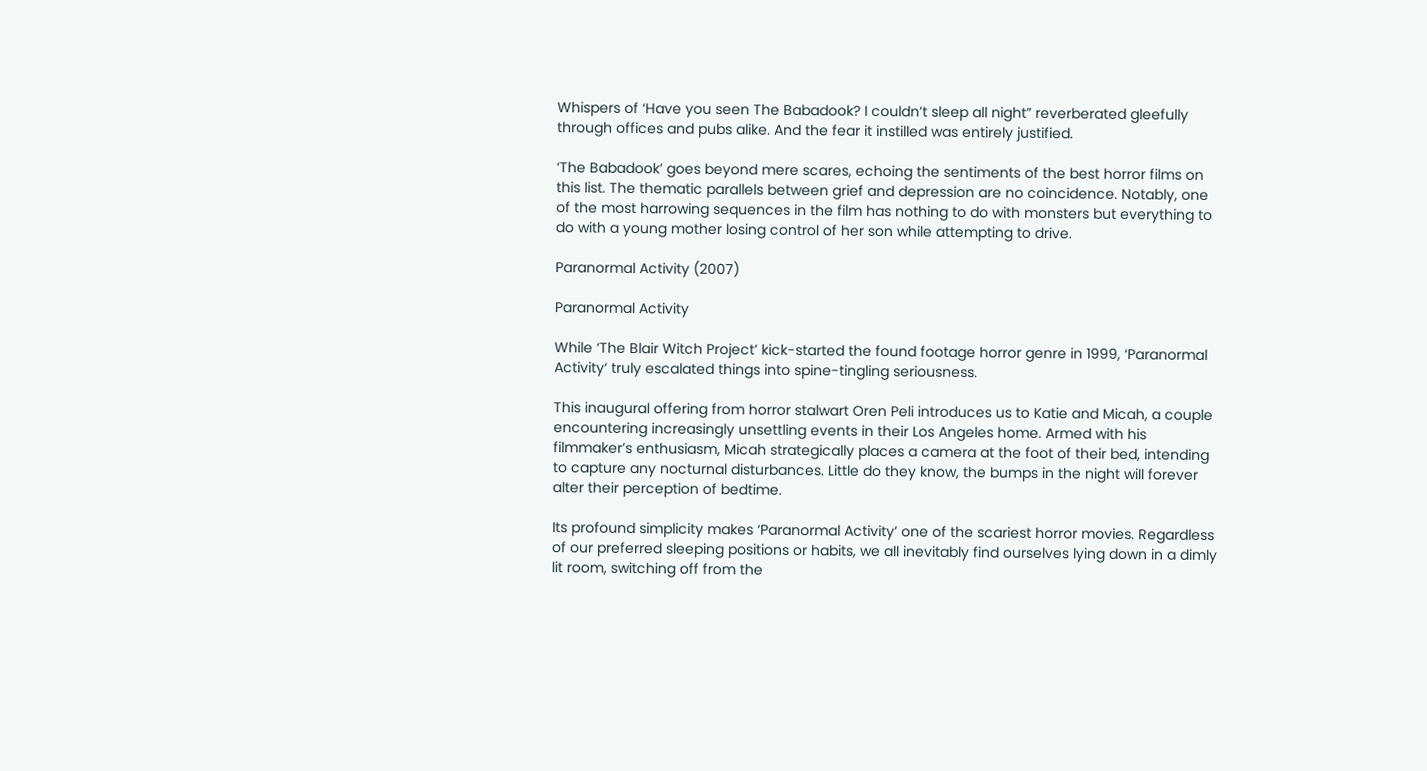Whispers of ‘Have you seen The Babadook? I couldn’t sleep all night” reverberated gleefully through offices and pubs alike. And the fear it instilled was entirely justified.

‘The Babadook’ goes beyond mere scares, echoing the sentiments of the best horror films on this list. The thematic parallels between grief and depression are no coincidence. Notably, one of the most harrowing sequences in the film has nothing to do with monsters but everything to do with a young mother losing control of her son while attempting to drive.

Paranormal Activity (2007)

Paranormal Activity

While ‘The Blair Witch Project’ kick-started the found footage horror genre in 1999, ‘Paranormal Activity‘ truly escalated things into spine-tingling seriousness.

This inaugural offering from horror stalwart Oren Peli introduces us to Katie and Micah, a couple encountering increasingly unsettling events in their Los Angeles home. Armed with his filmmaker’s enthusiasm, Micah strategically places a camera at the foot of their bed, intending to capture any nocturnal disturbances. Little do they know, the bumps in the night will forever alter their perception of bedtime.

Its profound simplicity makes ‘Paranormal Activity’ one of the scariest horror movies. Regardless of our preferred sleeping positions or habits, we all inevitably find ourselves lying down in a dimly lit room, switching off from the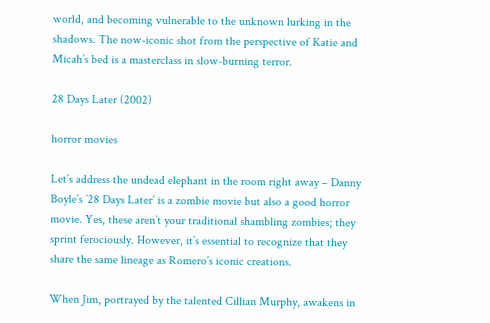world, and becoming vulnerable to the unknown lurking in the shadows. The now-iconic shot from the perspective of Katie and Micah’s bed is a masterclass in slow-burning terror.

28 Days Later (2002)

horror movies

Let’s address the undead elephant in the room right away – Danny Boyle’s ’28 Days Later’ is a zombie movie but also a good horror movie. Yes, these aren’t your traditional shambling zombies; they sprint ferociously. However, it’s essential to recognize that they share the same lineage as Romero’s iconic creations.

When Jim, portrayed by the talented Cillian Murphy, awakens in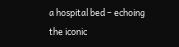a hospital bed – echoing the iconic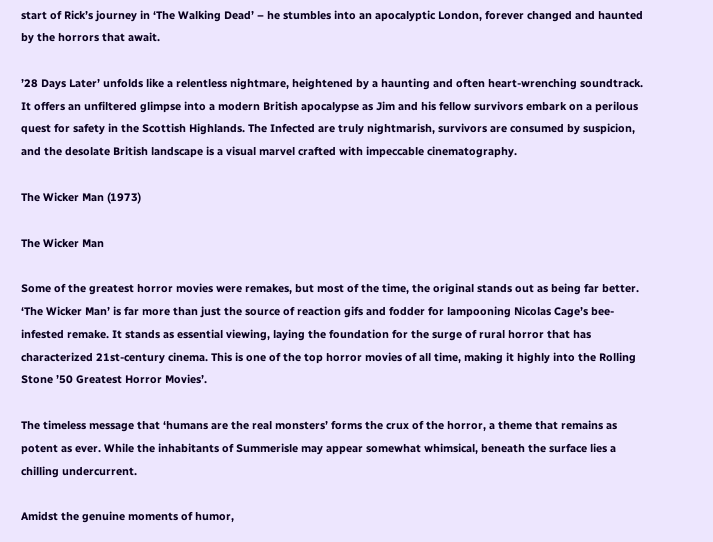start of Rick’s journey in ‘The Walking Dead’ – he stumbles into an apocalyptic London, forever changed and haunted by the horrors that await.

’28 Days Later’ unfolds like a relentless nightmare, heightened by a haunting and often heart-wrenching soundtrack. It offers an unfiltered glimpse into a modern British apocalypse as Jim and his fellow survivors embark on a perilous quest for safety in the Scottish Highlands. The Infected are truly nightmarish, survivors are consumed by suspicion, and the desolate British landscape is a visual marvel crafted with impeccable cinematography.

The Wicker Man (1973)

The Wicker Man

Some of the greatest horror movies were remakes, but most of the time, the original stands out as being far better. ‘The Wicker Man’ is far more than just the source of reaction gifs and fodder for lampooning Nicolas Cage’s bee-infested remake. It stands as essential viewing, laying the foundation for the surge of rural horror that has characterized 21st-century cinema. This is one of the top horror movies of all time, making it highly into the Rolling Stone ’50 Greatest Horror Movies’.

The timeless message that ‘humans are the real monsters’ forms the crux of the horror, a theme that remains as potent as ever. While the inhabitants of Summerisle may appear somewhat whimsical, beneath the surface lies a chilling undercurrent.

Amidst the genuine moments of humor,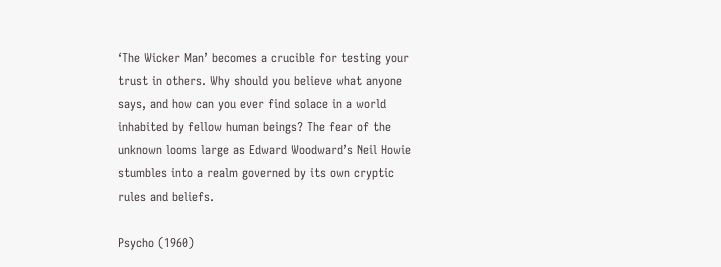‘The Wicker Man’ becomes a crucible for testing your trust in others. Why should you believe what anyone says, and how can you ever find solace in a world inhabited by fellow human beings? The fear of the unknown looms large as Edward Woodward’s Neil Howie stumbles into a realm governed by its own cryptic rules and beliefs.

Psycho (1960)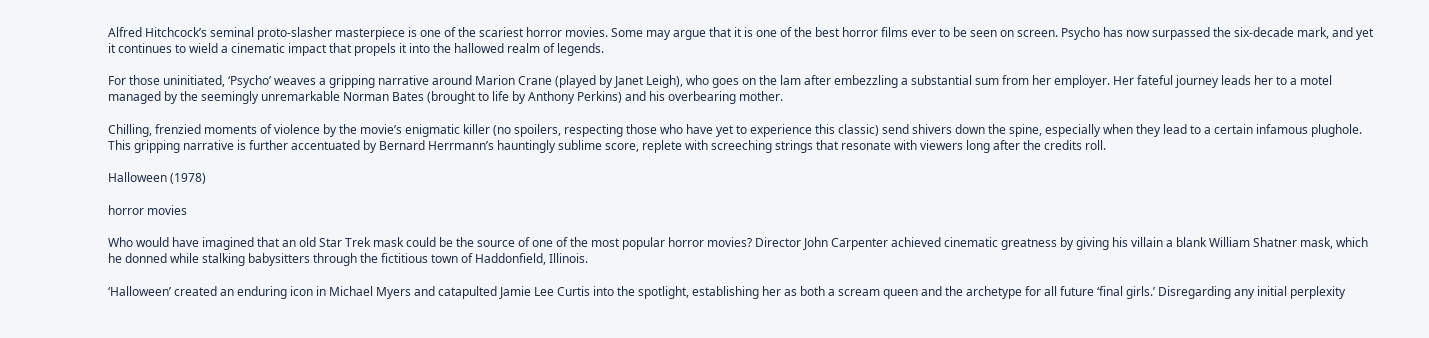Alfred Hitchcock’s seminal proto-slasher masterpiece is one of the scariest horror movies. Some may argue that it is one of the best horror films ever to be seen on screen. Psycho has now surpassed the six-decade mark, and yet it continues to wield a cinematic impact that propels it into the hallowed realm of legends.

For those uninitiated, ‘Psycho’ weaves a gripping narrative around Marion Crane (played by Janet Leigh), who goes on the lam after embezzling a substantial sum from her employer. Her fateful journey leads her to a motel managed by the seemingly unremarkable Norman Bates (brought to life by Anthony Perkins) and his overbearing mother.

Chilling, frenzied moments of violence by the movie’s enigmatic killer (no spoilers, respecting those who have yet to experience this classic) send shivers down the spine, especially when they lead to a certain infamous plughole. This gripping narrative is further accentuated by Bernard Herrmann’s hauntingly sublime score, replete with screeching strings that resonate with viewers long after the credits roll.

Halloween (1978)

horror movies

Who would have imagined that an old Star Trek mask could be the source of one of the most popular horror movies? Director John Carpenter achieved cinematic greatness by giving his villain a blank William Shatner mask, which he donned while stalking babysitters through the fictitious town of Haddonfield, Illinois.

‘Halloween’ created an enduring icon in Michael Myers and catapulted Jamie Lee Curtis into the spotlight, establishing her as both a scream queen and the archetype for all future ‘final girls.’ Disregarding any initial perplexity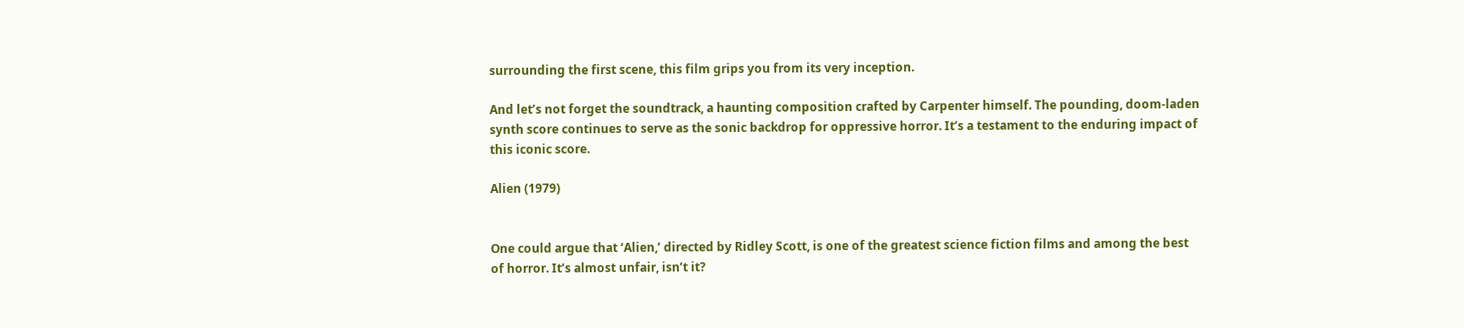surrounding the first scene, this film grips you from its very inception.

And let’s not forget the soundtrack, a haunting composition crafted by Carpenter himself. The pounding, doom-laden synth score continues to serve as the sonic backdrop for oppressive horror. It’s a testament to the enduring impact of this iconic score.

Alien (1979)


One could argue that ‘Alien,’ directed by Ridley Scott, is one of the greatest science fiction films and among the best of horror. It’s almost unfair, isn’t it?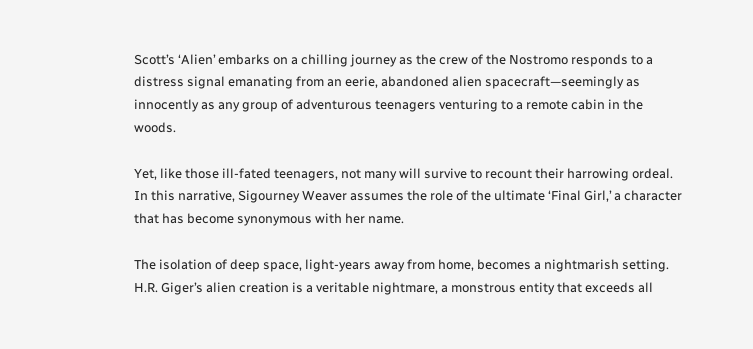Scott’s ‘Alien’ embarks on a chilling journey as the crew of the Nostromo responds to a distress signal emanating from an eerie, abandoned alien spacecraft—seemingly as innocently as any group of adventurous teenagers venturing to a remote cabin in the woods.

Yet, like those ill-fated teenagers, not many will survive to recount their harrowing ordeal. In this narrative, Sigourney Weaver assumes the role of the ultimate ‘Final Girl,’ a character that has become synonymous with her name.

The isolation of deep space, light-years away from home, becomes a nightmarish setting. H.R. Giger’s alien creation is a veritable nightmare, a monstrous entity that exceeds all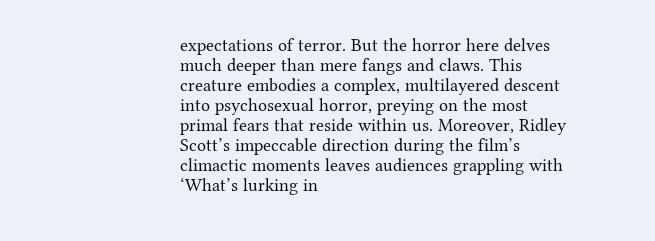expectations of terror. But the horror here delves much deeper than mere fangs and claws. This creature embodies a complex, multilayered descent into psychosexual horror, preying on the most primal fears that reside within us. Moreover, Ridley Scott’s impeccable direction during the film’s climactic moments leaves audiences grappling with ‘What’s lurking in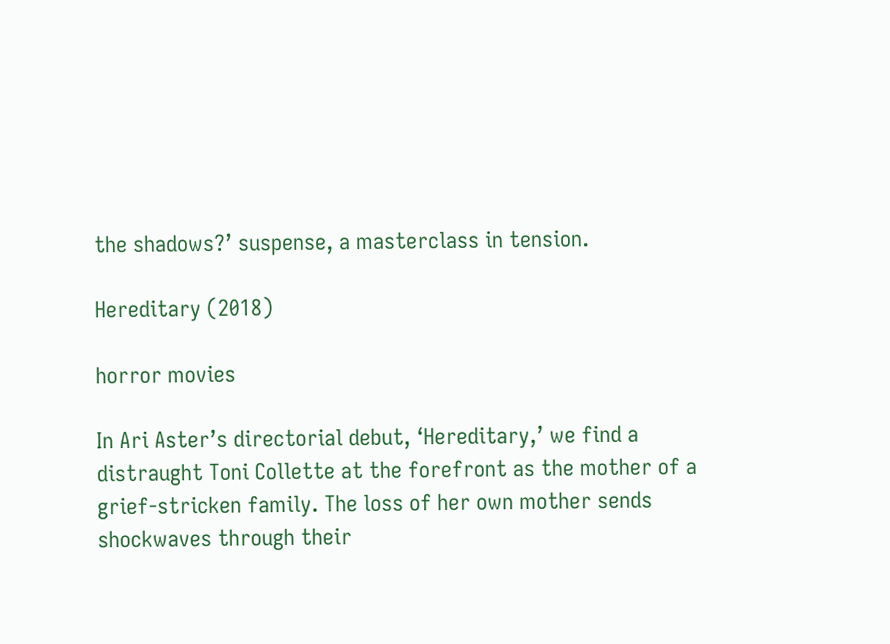the shadows?’ suspense, a masterclass in tension.

Hereditary (2018)

horror movies

In Ari Aster’s directorial debut, ‘Hereditary,’ we find a distraught Toni Collette at the forefront as the mother of a grief-stricken family. The loss of her own mother sends shockwaves through their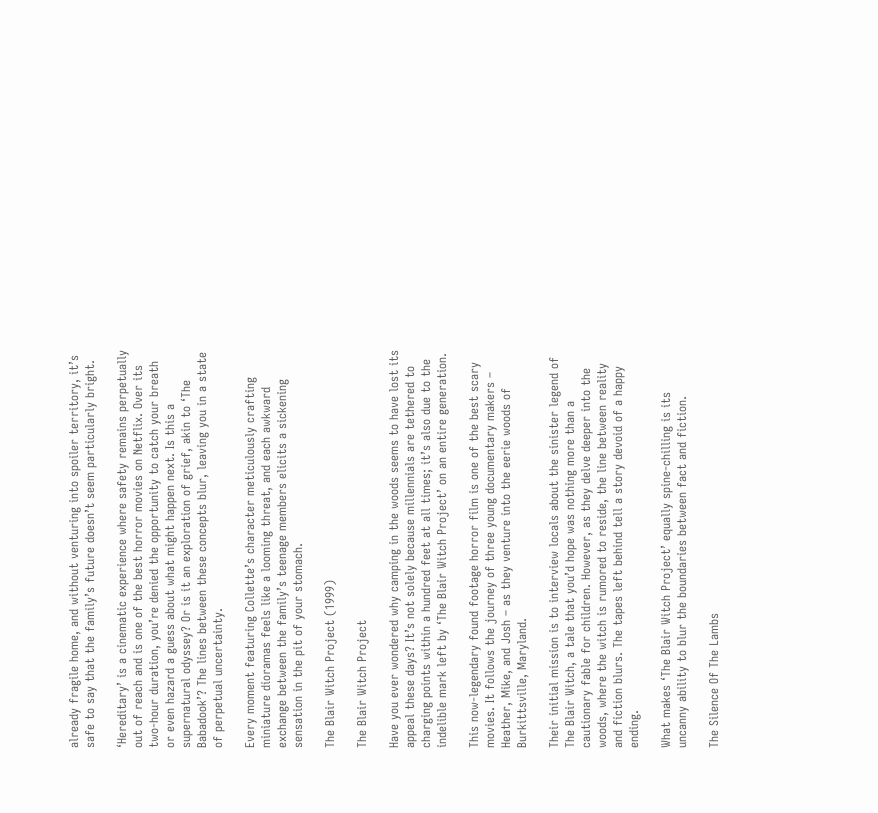already fragile home, and without venturing into spoiler territory, it’s safe to say that the family’s future doesn’t seem particularly bright.

‘Hereditary’ is a cinematic experience where safety remains perpetually out of reach and is one of the best horror movies on Netflix. Over its two-hour duration, you’re denied the opportunity to catch your breath or even hazard a guess about what might happen next. Is this a supernatural odyssey? Or is it an exploration of grief, akin to ‘The Babadook’? The lines between these concepts blur, leaving you in a state of perpetual uncertainty.

Every moment featuring Collette’s character meticulously crafting miniature dioramas feels like a looming threat, and each awkward exchange between the family’s teenage members elicits a sickening sensation in the pit of your stomach.

The Blair Witch Project (1999)

The Blair Witch Project

Have you ever wondered why camping in the woods seems to have lost its appeal these days? It’s not solely because millennials are tethered to charging points within a hundred feet at all times; it’s also due to the indelible mark left by ‘The Blair Witch Project’ on an entire generation.

This now-legendary found footage horror film is one of the best scary movies. It follows the journey of three young documentary makers – Heather, Mike, and Josh – as they venture into the eerie woods of Burkittsville, Maryland.

Their initial mission is to interview locals about the sinister legend of The Blair Witch, a tale that you’d hope was nothing more than a cautionary fable for children. However, as they delve deeper into the woods, where the witch is rumored to reside, the line between reality and fiction blurs. The tapes left behind tell a story devoid of a happy ending.

What makes ‘The Blair Witch Project’ equally spine-chilling is its uncanny ability to blur the boundaries between fact and fiction.

The Silence Of The Lambs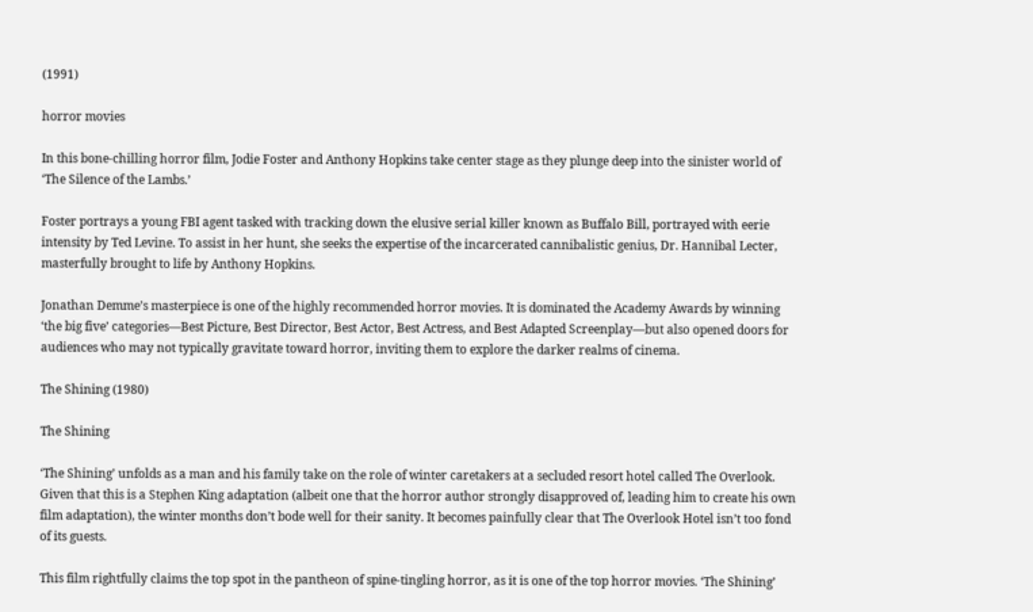(1991)

horror movies

In this bone-chilling horror film, Jodie Foster and Anthony Hopkins take center stage as they plunge deep into the sinister world of ‘The Silence of the Lambs.’

Foster portrays a young FBI agent tasked with tracking down the elusive serial killer known as Buffalo Bill, portrayed with eerie intensity by Ted Levine. To assist in her hunt, she seeks the expertise of the incarcerated cannibalistic genius, Dr. Hannibal Lecter, masterfully brought to life by Anthony Hopkins.

Jonathan Demme’s masterpiece is one of the highly recommended horror movies. It is dominated the Academy Awards by winning ‘the big five’ categories—Best Picture, Best Director, Best Actor, Best Actress, and Best Adapted Screenplay—but also opened doors for audiences who may not typically gravitate toward horror, inviting them to explore the darker realms of cinema.

The Shining (1980)

The Shining

‘The Shining’ unfolds as a man and his family take on the role of winter caretakers at a secluded resort hotel called The Overlook. Given that this is a Stephen King adaptation (albeit one that the horror author strongly disapproved of, leading him to create his own film adaptation), the winter months don’t bode well for their sanity. It becomes painfully clear that The Overlook Hotel isn’t too fond of its guests.

This film rightfully claims the top spot in the pantheon of spine-tingling horror, as it is one of the top horror movies. ‘The Shining’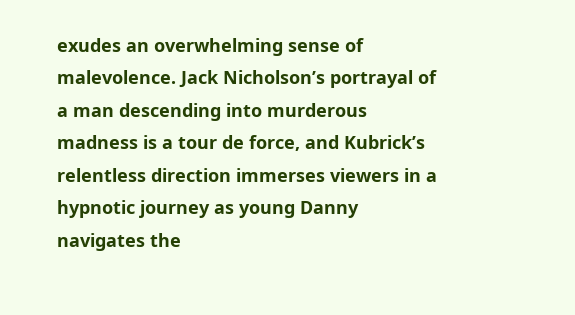exudes an overwhelming sense of malevolence. Jack Nicholson’s portrayal of a man descending into murderous madness is a tour de force, and Kubrick’s relentless direction immerses viewers in a hypnotic journey as young Danny navigates the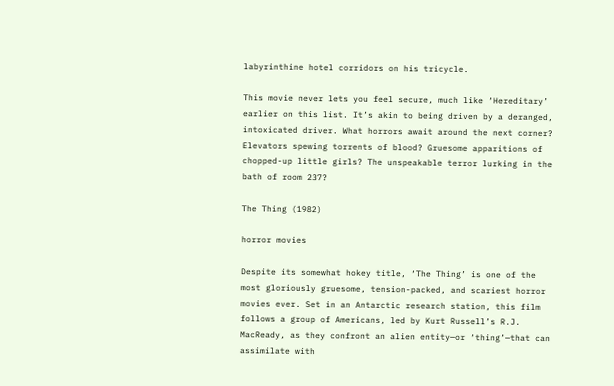labyrinthine hotel corridors on his tricycle.

This movie never lets you feel secure, much like ‘Hereditary’ earlier on this list. It’s akin to being driven by a deranged, intoxicated driver. What horrors await around the next corner? Elevators spewing torrents of blood? Gruesome apparitions of chopped-up little girls? The unspeakable terror lurking in the bath of room 237?

The Thing (1982)

horror movies

Despite its somewhat hokey title, ‘The Thing’ is one of the most gloriously gruesome, tension-packed, and scariest horror movies ever. Set in an Antarctic research station, this film follows a group of Americans, led by Kurt Russell’s R.J. MacReady, as they confront an alien entity—or ‘thing’—that can assimilate with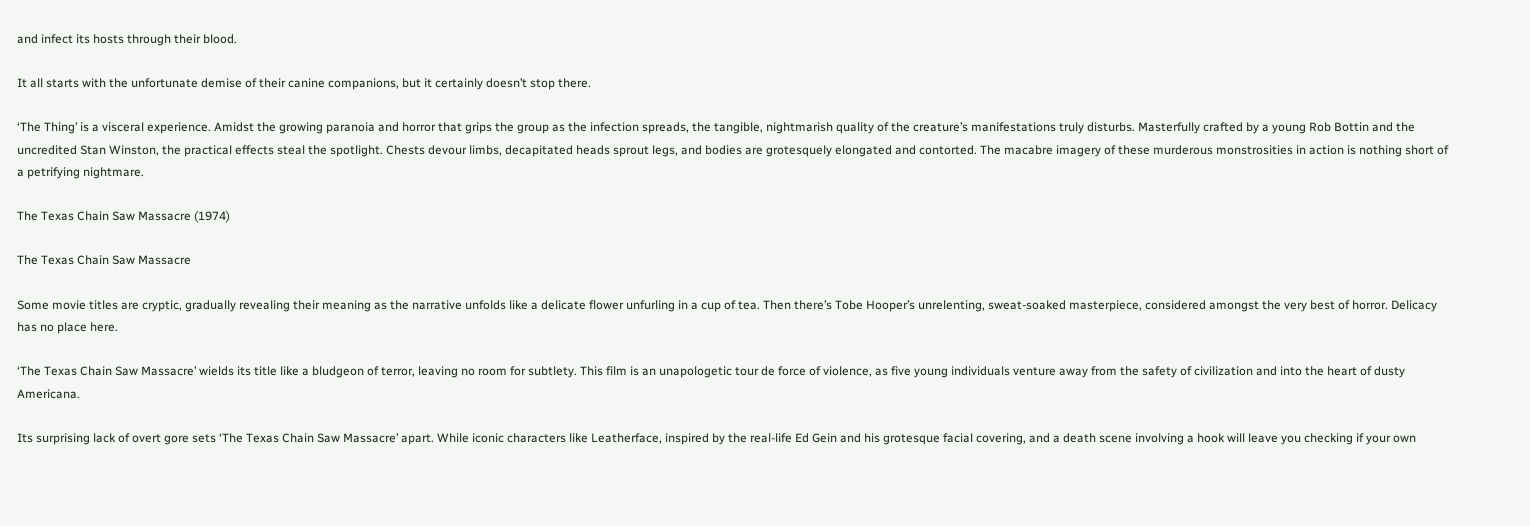and infect its hosts through their blood.

It all starts with the unfortunate demise of their canine companions, but it certainly doesn’t stop there.

‘The Thing’ is a visceral experience. Amidst the growing paranoia and horror that grips the group as the infection spreads, the tangible, nightmarish quality of the creature’s manifestations truly disturbs. Masterfully crafted by a young Rob Bottin and the uncredited Stan Winston, the practical effects steal the spotlight. Chests devour limbs, decapitated heads sprout legs, and bodies are grotesquely elongated and contorted. The macabre imagery of these murderous monstrosities in action is nothing short of a petrifying nightmare.

The Texas Chain Saw Massacre (1974)

The Texas Chain Saw Massacre

Some movie titles are cryptic, gradually revealing their meaning as the narrative unfolds like a delicate flower unfurling in a cup of tea. Then there’s Tobe Hooper’s unrelenting, sweat-soaked masterpiece, considered amongst the very best of horror. Delicacy has no place here.

‘The Texas Chain Saw Massacre’ wields its title like a bludgeon of terror, leaving no room for subtlety. This film is an unapologetic tour de force of violence, as five young individuals venture away from the safety of civilization and into the heart of dusty Americana.

Its surprising lack of overt gore sets ‘The Texas Chain Saw Massacre’ apart. While iconic characters like Leatherface, inspired by the real-life Ed Gein and his grotesque facial covering, and a death scene involving a hook will leave you checking if your own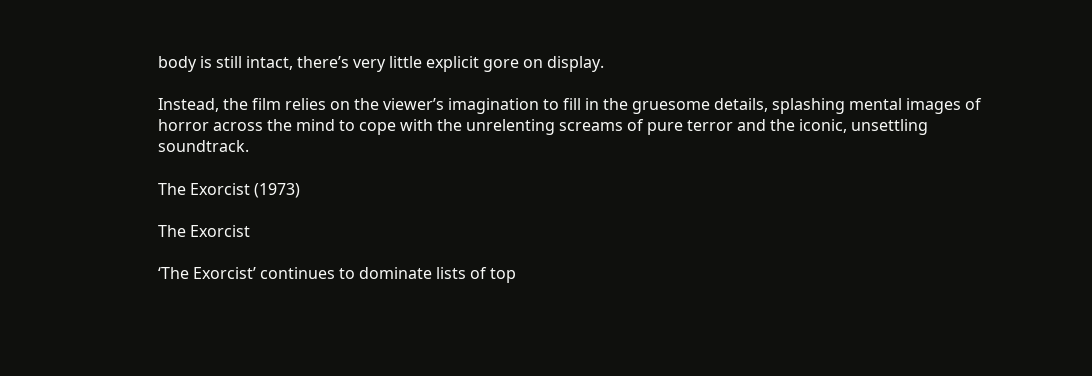body is still intact, there’s very little explicit gore on display.

Instead, the film relies on the viewer’s imagination to fill in the gruesome details, splashing mental images of horror across the mind to cope with the unrelenting screams of pure terror and the iconic, unsettling soundtrack.

The Exorcist (1973)

The Exorcist

‘The Exorcist’ continues to dominate lists of top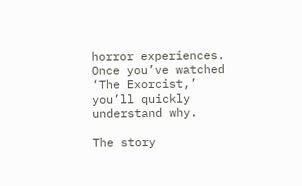horror experiences. Once you’ve watched ‘The Exorcist,’ you’ll quickly understand why.

The story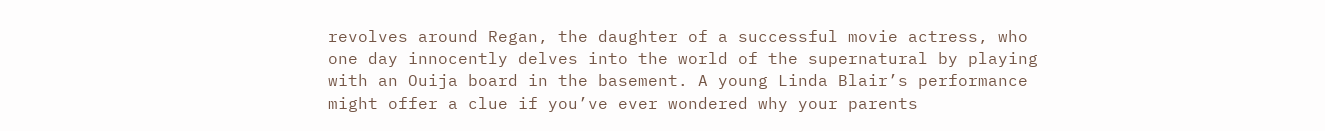revolves around Regan, the daughter of a successful movie actress, who one day innocently delves into the world of the supernatural by playing with an Ouija board in the basement. A young Linda Blair’s performance might offer a clue if you’ve ever wondered why your parents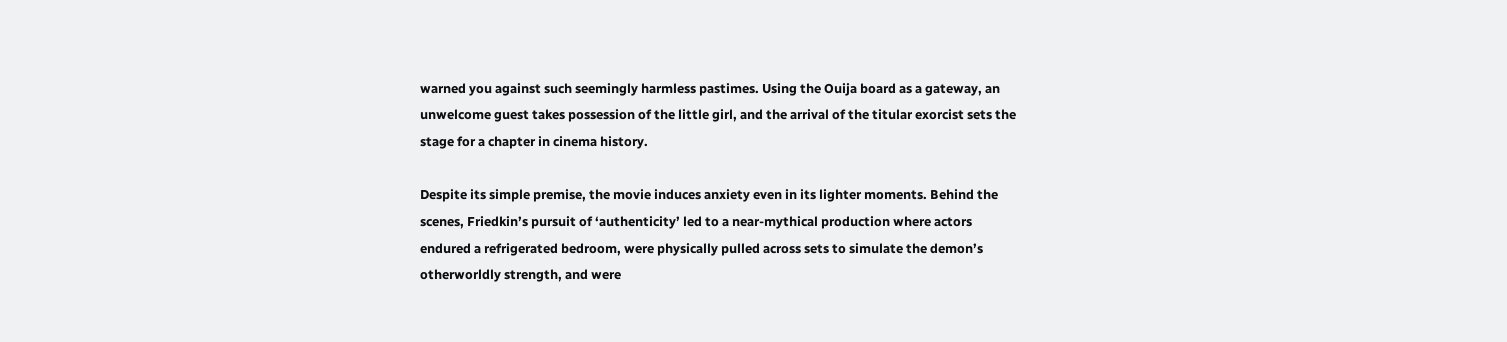warned you against such seemingly harmless pastimes. Using the Ouija board as a gateway, an unwelcome guest takes possession of the little girl, and the arrival of the titular exorcist sets the stage for a chapter in cinema history.

Despite its simple premise, the movie induces anxiety even in its lighter moments. Behind the scenes, Friedkin’s pursuit of ‘authenticity’ led to a near-mythical production where actors endured a refrigerated bedroom, were physically pulled across sets to simulate the demon’s otherworldly strength, and were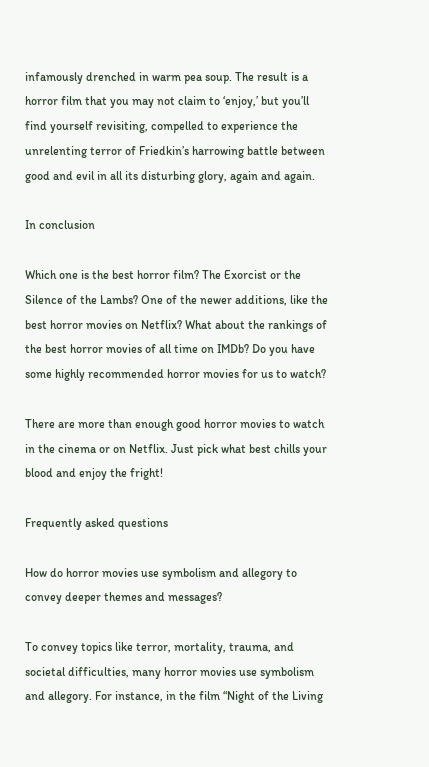infamously drenched in warm pea soup. The result is a horror film that you may not claim to ‘enjoy,’ but you’ll find yourself revisiting, compelled to experience the unrelenting terror of Friedkin’s harrowing battle between good and evil in all its disturbing glory, again and again.

In conclusion

Which one is the best horror film? The Exorcist or the Silence of the Lambs? One of the newer additions, like the best horror movies on Netflix? What about the rankings of the best horror movies of all time on IMDb? Do you have some highly recommended horror movies for us to watch?

There are more than enough good horror movies to watch in the cinema or on Netflix. Just pick what best chills your blood and enjoy the fright!

Frequently asked questions

How do horror movies use symbolism and allegory to convey deeper themes and messages?

To convey topics like terror, mortality, trauma, and societal difficulties, many horror movies use symbolism and allegory. For instance, in the film “Night of the Living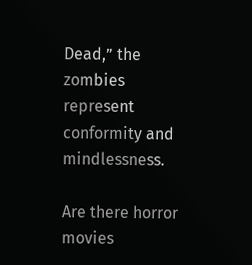Dead,” the zombies represent conformity and mindlessness.

Are there horror movies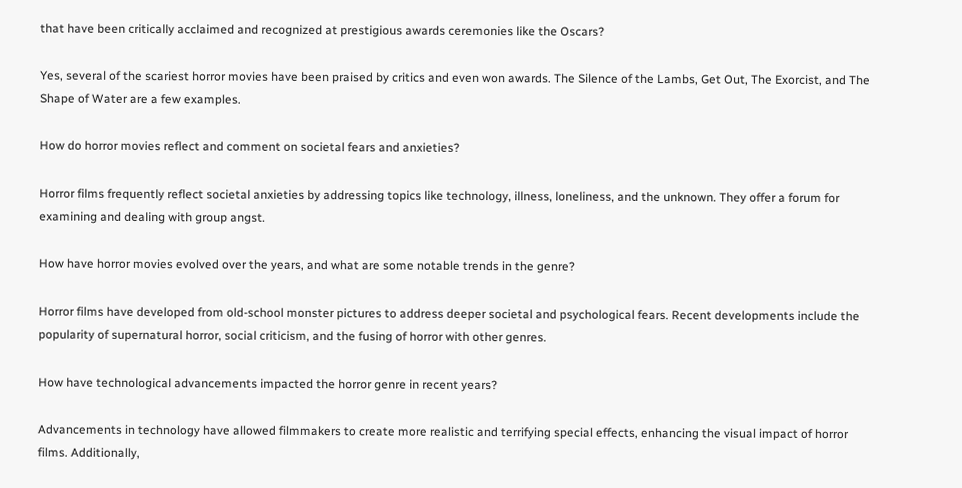that have been critically acclaimed and recognized at prestigious awards ceremonies like the Oscars?

Yes, several of the scariest horror movies have been praised by critics and even won awards. The Silence of the Lambs, Get Out, The Exorcist, and The Shape of Water are a few examples.

How do horror movies reflect and comment on societal fears and anxieties?

Horror films frequently reflect societal anxieties by addressing topics like technology, illness, loneliness, and the unknown. They offer a forum for examining and dealing with group angst.

How have horror movies evolved over the years, and what are some notable trends in the genre?

Horror films have developed from old-school monster pictures to address deeper societal and psychological fears. Recent developments include the popularity of supernatural horror, social criticism, and the fusing of horror with other genres.

How have technological advancements impacted the horror genre in recent years?

Advancements in technology have allowed filmmakers to create more realistic and terrifying special effects, enhancing the visual impact of horror films. Additionally,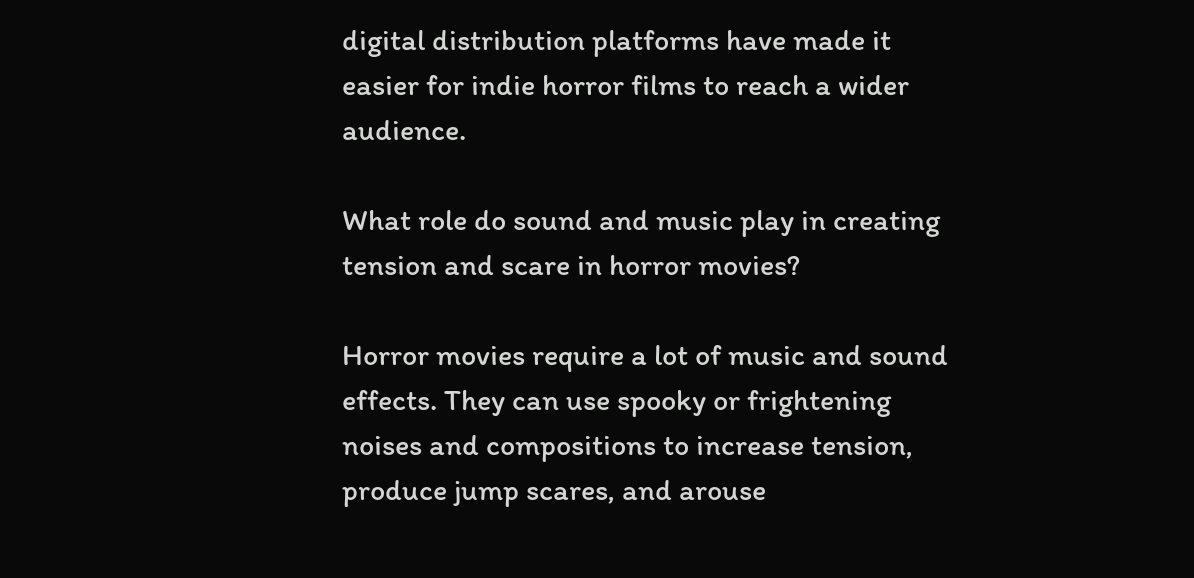digital distribution platforms have made it easier for indie horror films to reach a wider audience.

What role do sound and music play in creating tension and scare in horror movies?

Horror movies require a lot of music and sound effects. They can use spooky or frightening noises and compositions to increase tension, produce jump scares, and arouse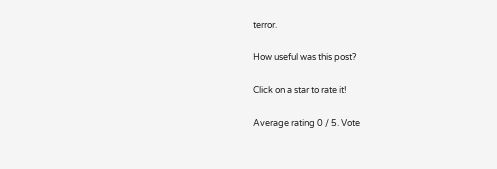terror.

How useful was this post?

Click on a star to rate it!

Average rating 0 / 5. Vote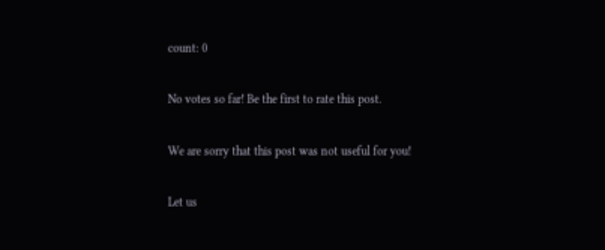count: 0

No votes so far! Be the first to rate this post.

We are sorry that this post was not useful for you!

Let us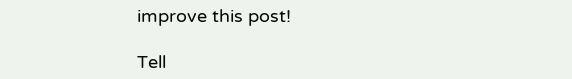improve this post!

Tell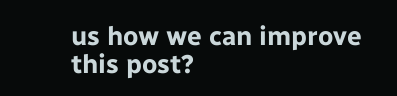us how we can improve this post?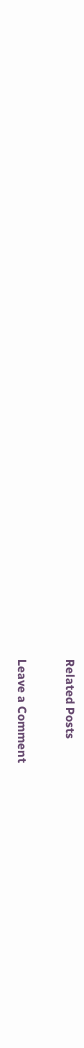Related Posts

Leave a Comment